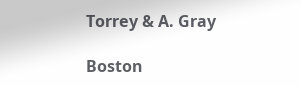Torrey & A. Gray

Boston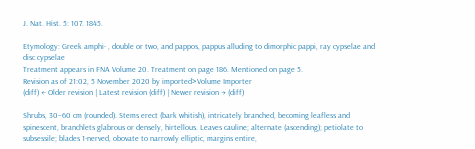J. Nat. Hist. 5: 107. 1845.

Etymology: Greek amphi- , double or two, and pappos, pappus alluding to dimorphic pappi, ray cypselae and disc cypselae
Treatment appears in FNA Volume 20. Treatment on page 186. Mentioned on page 5.
Revision as of 21:02, 5 November 2020 by imported>Volume Importer
(diff) ← Older revision | Latest revision (diff) | Newer revision → (diff)

Shrubs, 30–60 cm (rounded). Stems erect (bark whitish), intricately branched, becoming leafless and spinescent, branchlets glabrous or densely, hirtellous. Leaves cauline; alternate (ascending); petiolate to subsessile; blades 1-nerved, obovate to narrowly elliptic, margins entire,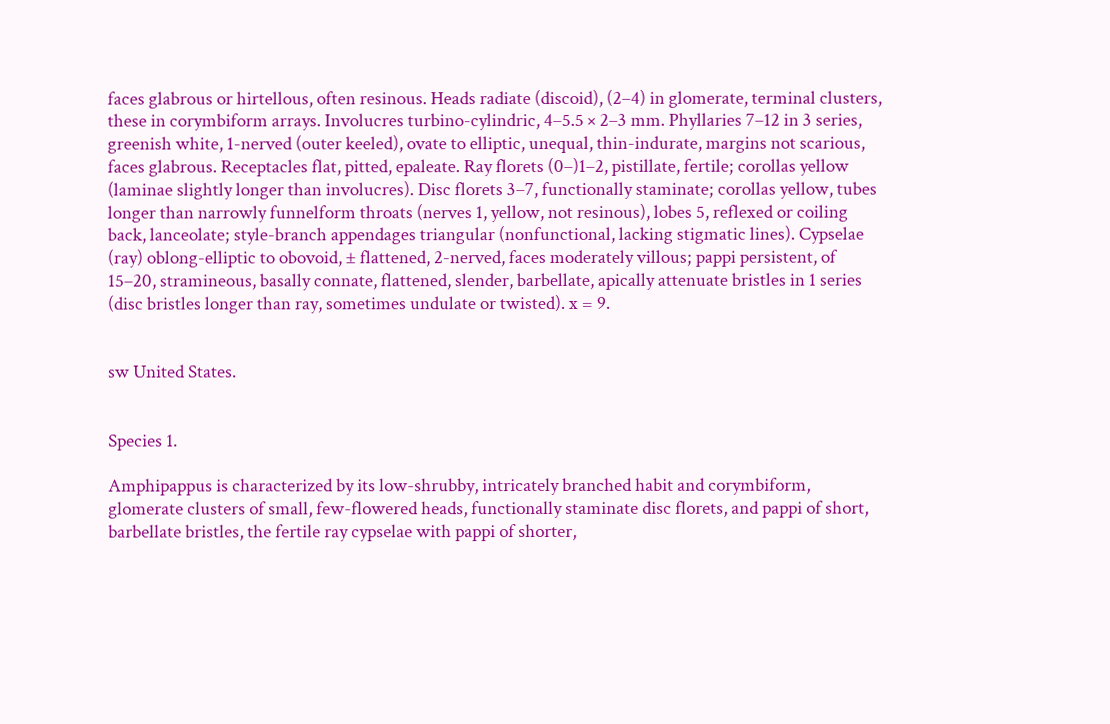faces glabrous or hirtellous, often resinous. Heads radiate (discoid), (2–4) in glomerate, terminal clusters, these in corymbiform arrays. Involucres turbino-cylindric, 4–5.5 × 2–3 mm. Phyllaries 7–12 in 3 series, greenish white, 1-nerved (outer keeled), ovate to elliptic, unequal, thin-indurate, margins not scarious, faces glabrous. Receptacles flat, pitted, epaleate. Ray florets (0–)1–2, pistillate, fertile; corollas yellow (laminae slightly longer than involucres). Disc florets 3–7, functionally staminate; corollas yellow, tubes longer than narrowly funnelform throats (nerves 1, yellow, not resinous), lobes 5, reflexed or coiling back, lanceolate; style-branch appendages triangular (nonfunctional, lacking stigmatic lines). Cypselae (ray) oblong-elliptic to obovoid, ± flattened, 2-nerved, faces moderately villous; pappi persistent, of 15–20, stramineous, basally connate, flattened, slender, barbellate, apically attenuate bristles in 1 series (disc bristles longer than ray, sometimes undulate or twisted). x = 9.


sw United States.


Species 1.

Amphipappus is characterized by its low-shrubby, intricately branched habit and corymbiform, glomerate clusters of small, few-flowered heads, functionally staminate disc florets, and pappi of short, barbellate bristles, the fertile ray cypselae with pappi of shorter,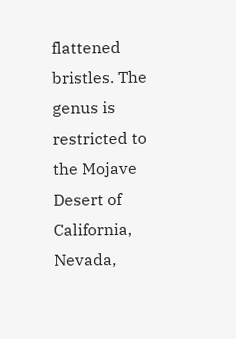flattened bristles. The genus is restricted to the Mojave Desert of California, Nevada,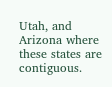Utah, and Arizona where these states are contiguous.